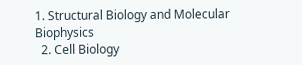1. Structural Biology and Molecular Biophysics
  2. Cell Biology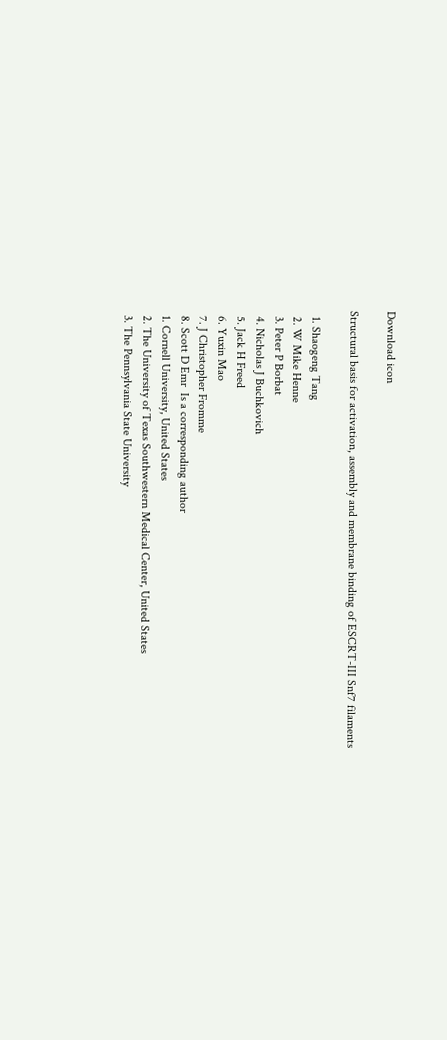Download icon

Structural basis for activation, assembly and membrane binding of ESCRT-III Snf7 filaments

  1. Shaogeng Tang
  2. W Mike Henne
  3. Peter P Borbat
  4. Nicholas J Buchkovich
  5. Jack H Freed
  6. Yuxin Mao
  7. J Christopher Fromme
  8. Scott D Emr  Is a corresponding author
  1. Cornell University, United States
  2. The University of Texas Southwestern Medical Center, United States
  3. The Pennsylvania State University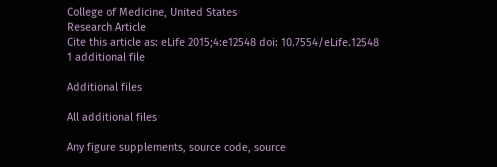College of Medicine, United States
Research Article
Cite this article as: eLife 2015;4:e12548 doi: 10.7554/eLife.12548
1 additional file

Additional files

All additional files

Any figure supplements, source code, source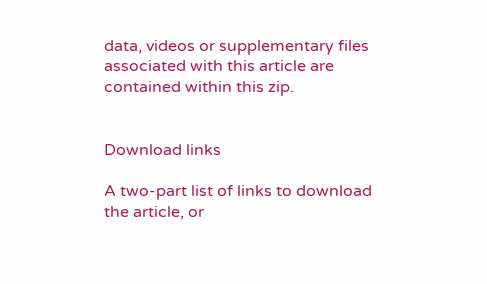data, videos or supplementary files associated with this article are contained within this zip.


Download links

A two-part list of links to download the article, or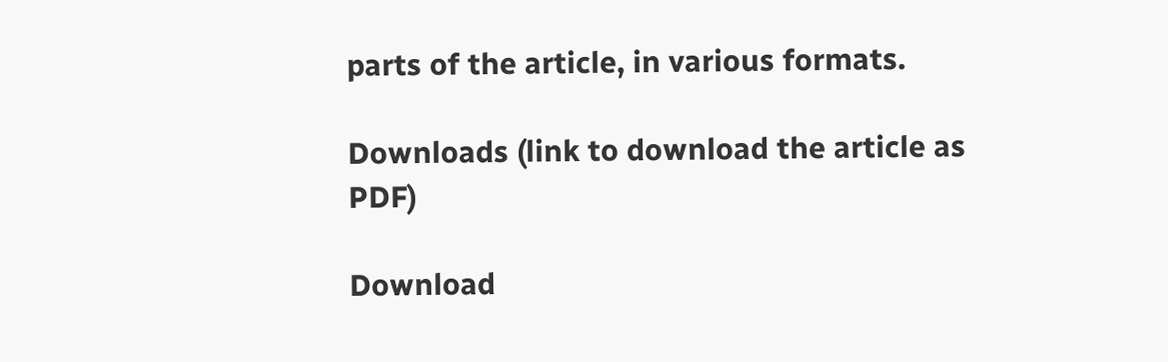parts of the article, in various formats.

Downloads (link to download the article as PDF)

Download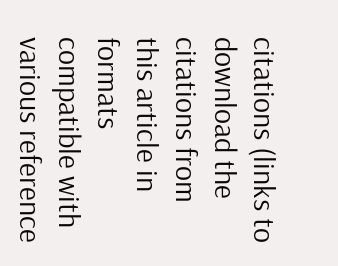citations (links to download the citations from this article in formats compatible with various reference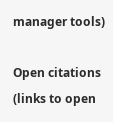manager tools)

Open citations (links to open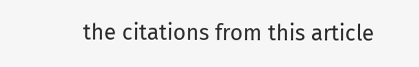the citations from this article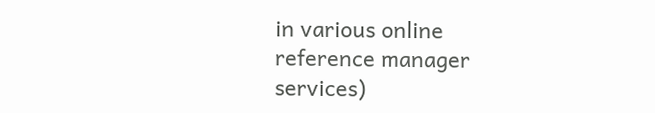in various online reference manager services)